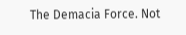The Demacia Force. Not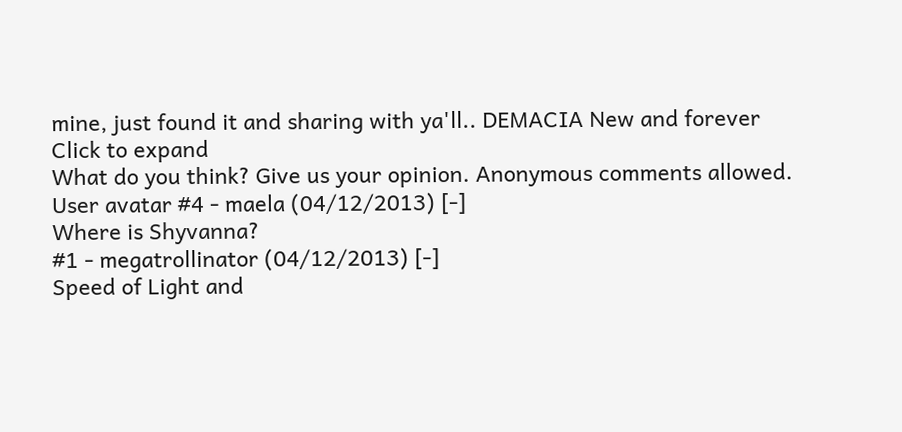mine, just found it and sharing with ya'll.. DEMACIA New and forever
Click to expand
What do you think? Give us your opinion. Anonymous comments allowed.
User avatar #4 - maela (04/12/2013) [-]
Where is Shyvanna?
#1 - megatrollinator (04/12/2013) [-]
Speed of Light and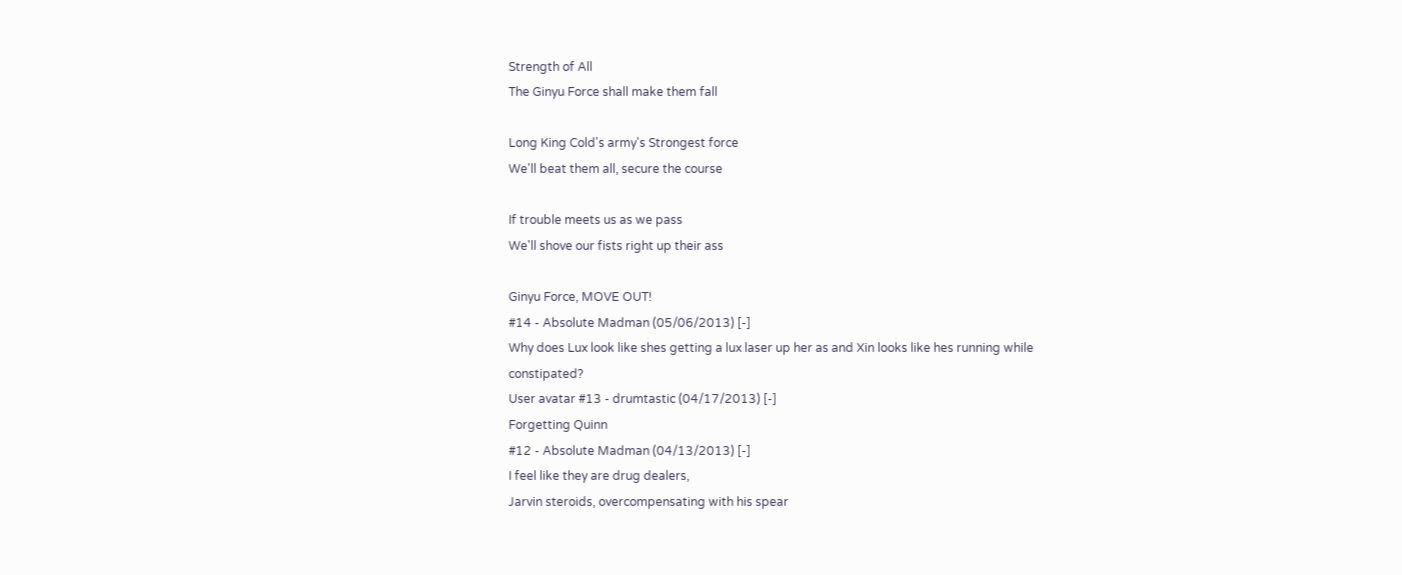Strength of All
The Ginyu Force shall make them fall

Long King Cold's army's Strongest force
We'll beat them all, secure the course

If trouble meets us as we pass
We'll shove our fists right up their ass

Ginyu Force, MOVE OUT!
#14 - Absolute Madman (05/06/2013) [-]
Why does Lux look like shes getting a lux laser up her as and Xin looks like hes running while constipated?
User avatar #13 - drumtastic (04/17/2013) [-]
Forgetting Quinn
#12 - Absolute Madman (04/13/2013) [-]
I feel like they are drug dealers,
Jarvin steroids, overcompensating with his spear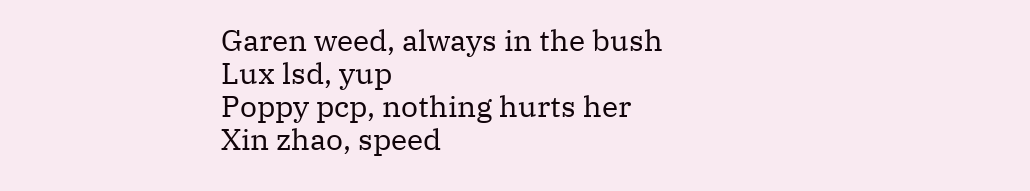Garen weed, always in the bush
Lux lsd, yup
Poppy pcp, nothing hurts her
Xin zhao, speed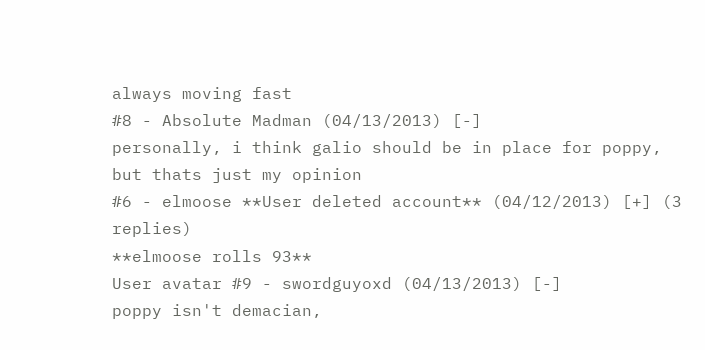always moving fast
#8 - Absolute Madman (04/13/2013) [-]
personally, i think galio should be in place for poppy, but thats just my opinion
#6 - elmoose **User deleted account** (04/12/2013) [+] (3 replies)
**elmoose rolls 93**
User avatar #9 - swordguyoxd (04/13/2013) [-]
poppy isn't demacian,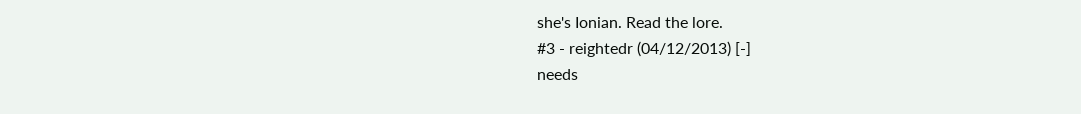she's Ionian. Read the lore.
#3 - reightedr (04/12/2013) [-]
needs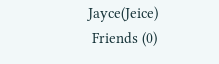Jayce(Jeice)
 Friends (0)